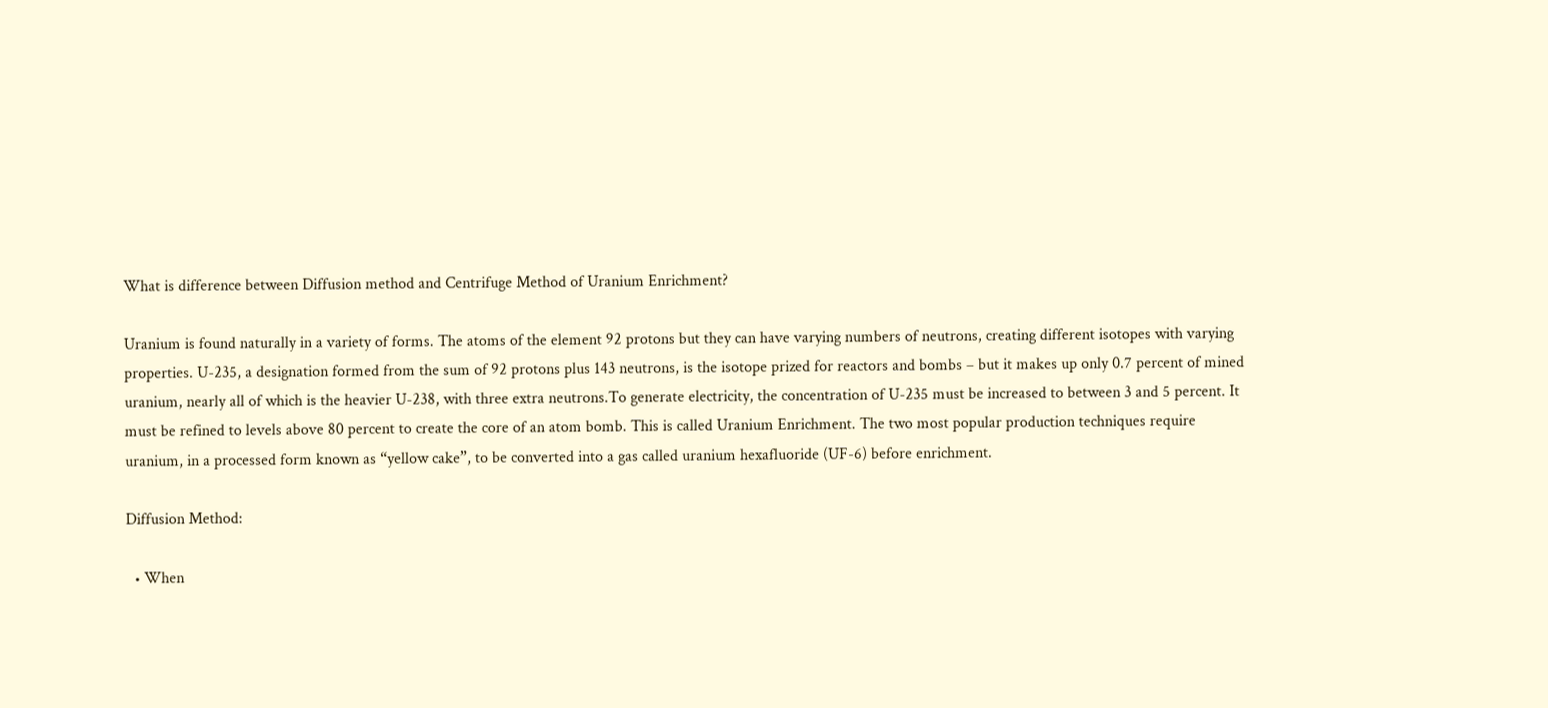What is difference between Diffusion method and Centrifuge Method of Uranium Enrichment?

Uranium is found naturally in a variety of forms. The atoms of the element 92 protons but they can have varying numbers of neutrons, creating different isotopes with varying properties. U-235, a designation formed from the sum of 92 protons plus 143 neutrons, is the isotope prized for reactors and bombs – but it makes up only 0.7 percent of mined uranium, nearly all of which is the heavier U-238, with three extra neutrons.To generate electricity, the concentration of U-235 must be increased to between 3 and 5 percent. It must be refined to levels above 80 percent to create the core of an atom bomb. This is called Uranium Enrichment. The two most popular production techniques require uranium, in a processed form known as “yellow cake”, to be converted into a gas called uranium hexafluoride (UF-6) before enrichment.

Diffusion Method:

  • When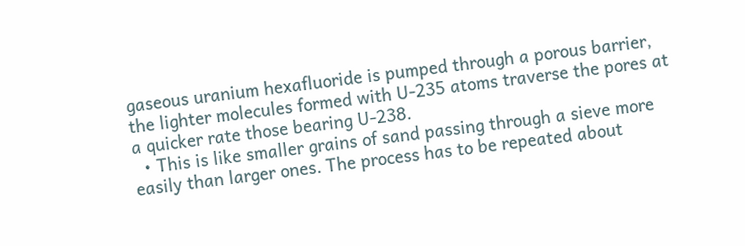gaseous uranium hexafluoride is pumped through a porous barrier, the lighter molecules formed with U-235 atoms traverse the pores at a quicker rate those bearing U-238.
  • This is like smaller grains of sand passing through a sieve more easily than larger ones. The process has to be repeated about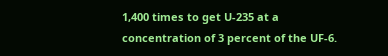1,400 times to get U-235 at a concentration of 3 percent of the UF-6.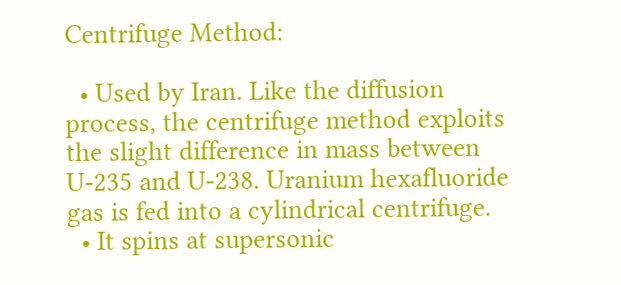Centrifuge Method:

  • Used by Iran. Like the diffusion process, the centrifuge method exploits the slight difference in mass between U-235 and U-238. Uranium hexafluoride gas is fed into a cylindrical centrifuge.
  • It spins at supersonic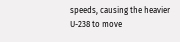speeds, causing the heavier U-238 to move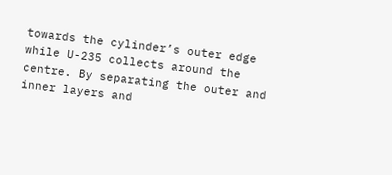towards the cylinder’s outer edge while U-235 collects around the centre. By separating the outer and inner layers and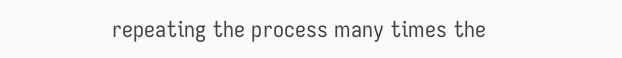repeating the process many times the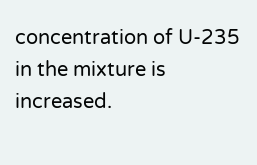concentration of U-235 in the mixture is increased.